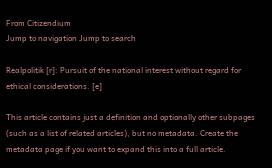From Citizendium
Jump to navigation Jump to search

Realpolitik [r]: Pursuit of the national interest without regard for ethical considerations. [e]

This article contains just a definition and optionally other subpages (such as a list of related articles), but no metadata. Create the metadata page if you want to expand this into a full article.